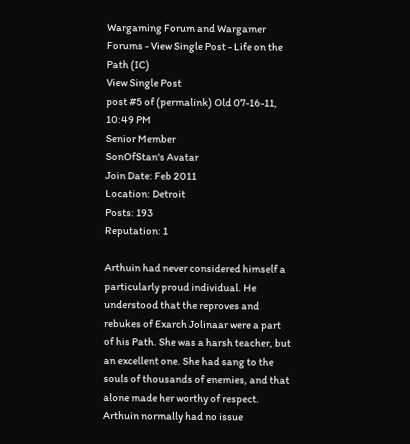Wargaming Forum and Wargamer Forums - View Single Post - Life on the Path (IC)
View Single Post
post #5 of (permalink) Old 07-16-11, 10:49 PM
Senior Member
SonOfStan's Avatar
Join Date: Feb 2011
Location: Detroit
Posts: 193
Reputation: 1

Arthuin had never considered himself a particularly proud individual. He understood that the reproves and rebukes of Exarch Jolinaar were a part of his Path. She was a harsh teacher, but an excellent one. She had sang to the souls of thousands of enemies, and that alone made her worthy of respect. Arthuin normally had no issue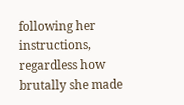following her instructions, regardless how brutally she made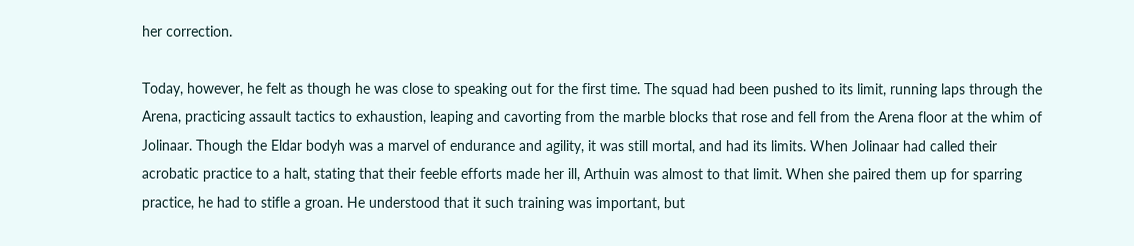her correction.

Today, however, he felt as though he was close to speaking out for the first time. The squad had been pushed to its limit, running laps through the Arena, practicing assault tactics to exhaustion, leaping and cavorting from the marble blocks that rose and fell from the Arena floor at the whim of Jolinaar. Though the Eldar bodyh was a marvel of endurance and agility, it was still mortal, and had its limits. When Jolinaar had called their acrobatic practice to a halt, stating that their feeble efforts made her ill, Arthuin was almost to that limit. When she paired them up for sparring practice, he had to stifle a groan. He understood that it such training was important, but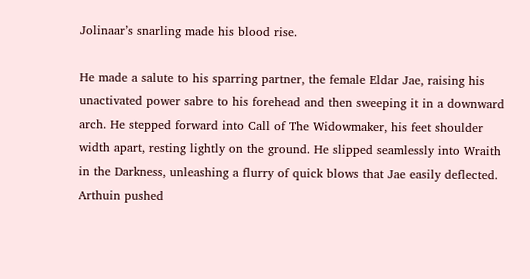Jolinaar’s snarling made his blood rise.

He made a salute to his sparring partner, the female Eldar Jae, raising his unactivated power sabre to his forehead and then sweeping it in a downward arch. He stepped forward into Call of The Widowmaker, his feet shoulder width apart, resting lightly on the ground. He slipped seamlessly into Wraith in the Darkness, unleashing a flurry of quick blows that Jae easily deflected. Arthuin pushed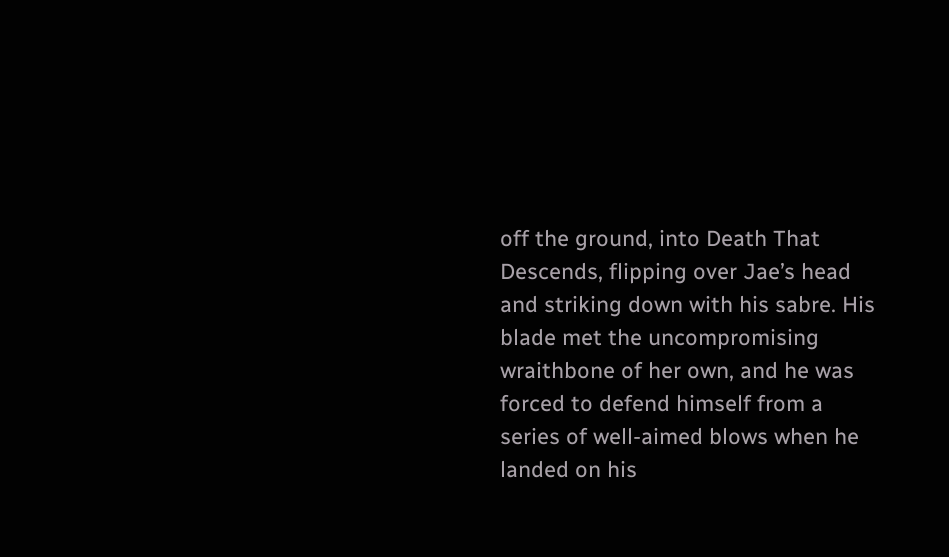off the ground, into Death That Descends, flipping over Jae’s head and striking down with his sabre. His blade met the uncompromising wraithbone of her own, and he was forced to defend himself from a series of well-aimed blows when he landed on his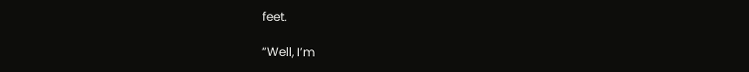feet.

“Well, I’m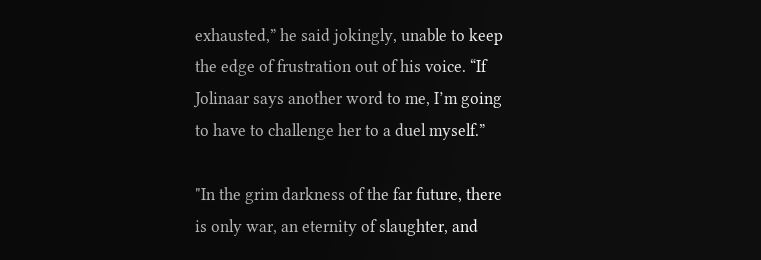exhausted,” he said jokingly, unable to keep the edge of frustration out of his voice. “If Jolinaar says another word to me, I’m going to have to challenge her to a duel myself.”

"In the grim darkness of the far future, there is only war, an eternity of slaughter, and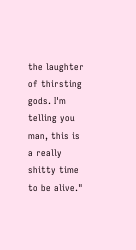the laughter of thirsting gods. I'm telling you man, this is a really shitty time to be alive."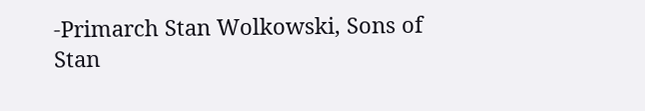-Primarch Stan Wolkowski, Sons of Stan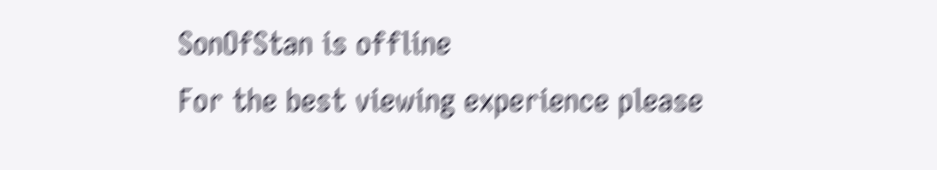SonOfStan is offline
For the best viewing experience please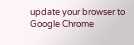update your browser to Google Chrome